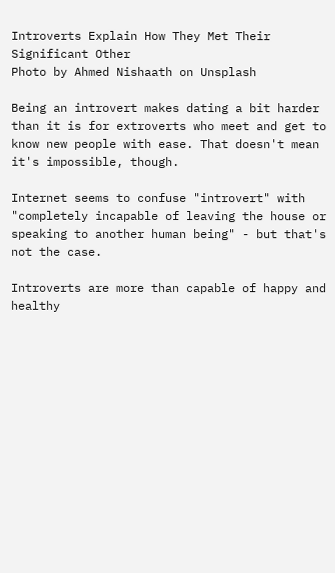Introverts Explain How They Met Their Significant Other
Photo by Ahmed Nishaath on Unsplash

Being an introvert makes dating a bit harder than it is for extroverts who meet and get to know new people with ease. That doesn't mean it's impossible, though.

Internet seems to confuse "introvert" with "completely incapable of leaving the house or speaking to another human being" - but that's not the case.

Introverts are more than capable of happy and healthy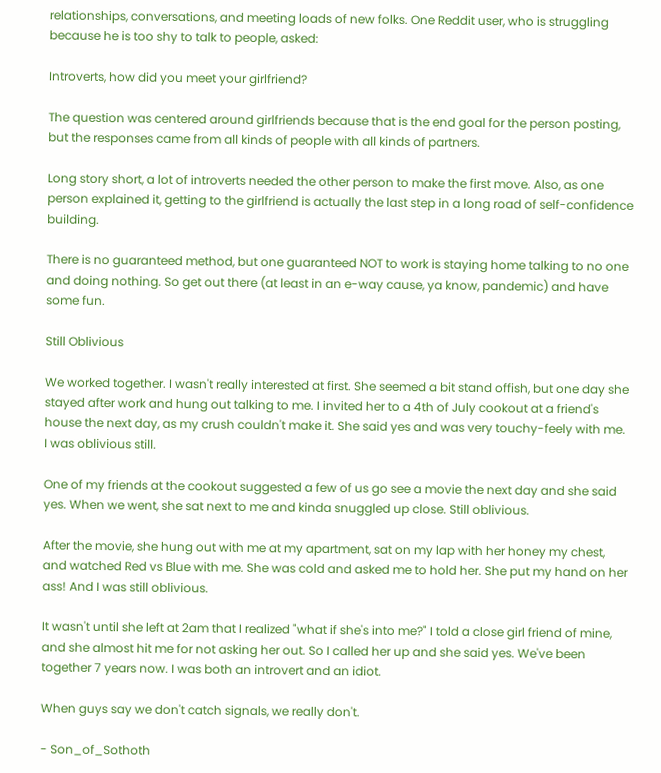relationships, conversations, and meeting loads of new folks. One Reddit user, who is struggling because he is too shy to talk to people, asked:

Introverts, how did you meet your girlfriend?

The question was centered around girlfriends because that is the end goal for the person posting, but the responses came from all kinds of people with all kinds of partners.

Long story short, a lot of introverts needed the other person to make the first move. Also, as one person explained it, getting to the girlfriend is actually the last step in a long road of self-confidence building.

There is no guaranteed method, but one guaranteed NOT to work is staying home talking to no one and doing nothing. So get out there (at least in an e-way cause, ya know, pandemic) and have some fun.

Still Oblivious

We worked together. I wasn't really interested at first. She seemed a bit stand offish, but one day she stayed after work and hung out talking to me. I invited her to a 4th of July cookout at a friend's house the next day, as my crush couldn't make it. She said yes and was very touchy-feely with me. I was oblivious still.

One of my friends at the cookout suggested a few of us go see a movie the next day and she said yes. When we went, she sat next to me and kinda snuggled up close. Still oblivious.

After the movie, she hung out with me at my apartment, sat on my lap with her honey my chest, and watched Red vs Blue with me. She was cold and asked me to hold her. She put my hand on her ass! And I was still oblivious.

It wasn't until she left at 2am that I realized "what if she's into me?" I told a close girl friend of mine, and she almost hit me for not asking her out. So I called her up and she said yes. We've been together 7 years now. I was both an introvert and an idiot.

When guys say we don't catch signals, we really don't.

- Son_of_Sothoth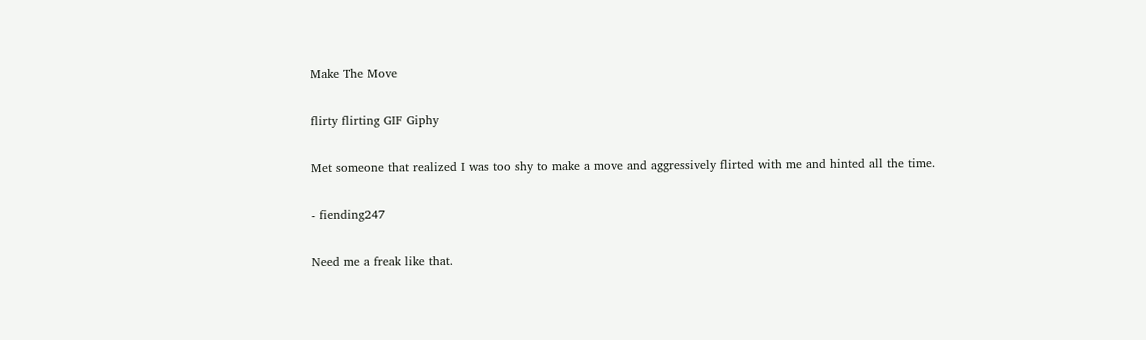Make The Move

flirty flirting GIF Giphy

Met someone that realized I was too shy to make a move and aggressively flirted with me and hinted all the time.

- fiending247

Need me a freak like that.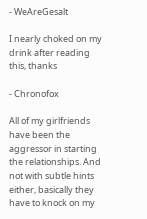- WeAreGesalt

I nearly choked on my drink after reading this, thanks

- Chronofox

All of my girlfriends have been the aggressor in starting the relationships. And not with subtle hints either, basically they have to knock on my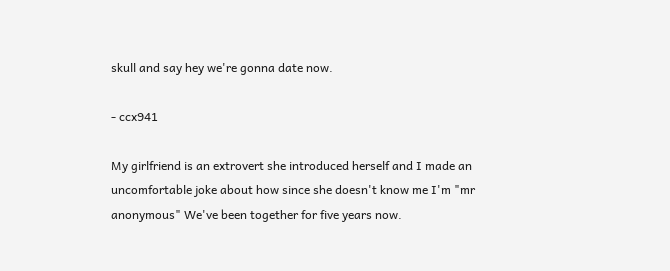skull and say hey we're gonna date now.

- ccx941

My girlfriend is an extrovert she introduced herself and I made an uncomfortable joke about how since she doesn't know me I'm "mr anonymous" We've been together for five years now.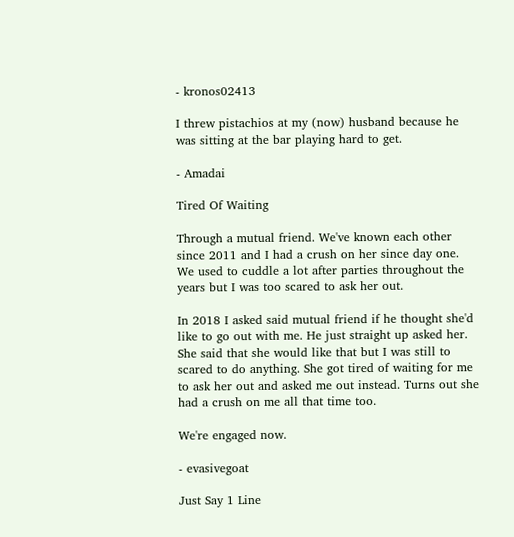- kronos02413

I threw pistachios at my (now) husband because he was sitting at the bar playing hard to get.

- Amadai

Tired Of Waiting

Through a mutual friend. We've known each other since 2011 and I had a crush on her since day one. We used to cuddle a lot after parties throughout the years but I was too scared to ask her out.

In 2018 I asked said mutual friend if he thought she'd like to go out with me. He just straight up asked her. She said that she would like that but I was still to scared to do anything. She got tired of waiting for me to ask her out and asked me out instead. Turns out she had a crush on me all that time too.

We're engaged now.

- evasivegoat

Just Say 1 Line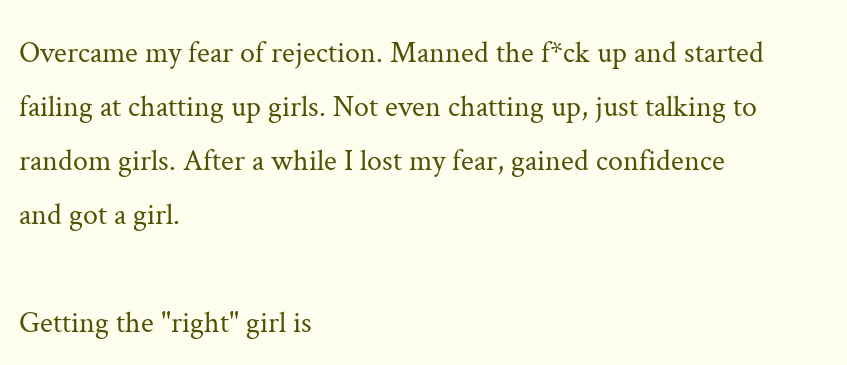Overcame my fear of rejection. Manned the f*ck up and started failing at chatting up girls. Not even chatting up, just talking to random girls. After a while I lost my fear, gained confidence and got a girl.

Getting the "right" girl is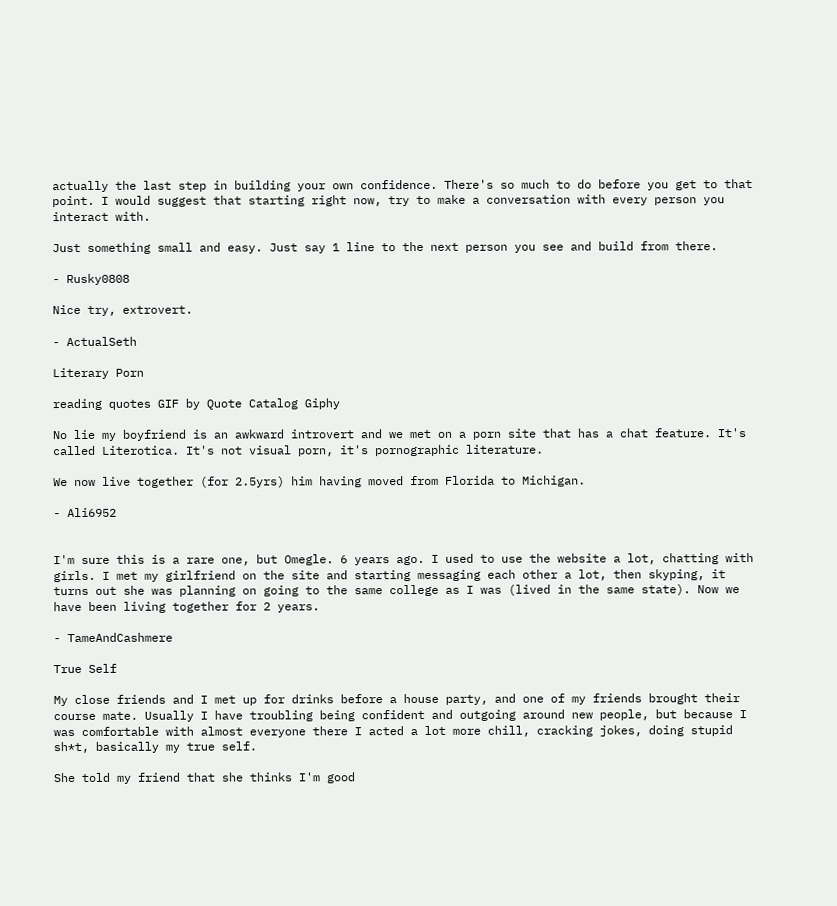actually the last step in building your own confidence. There's so much to do before you get to that point. I would suggest that starting right now, try to make a conversation with every person you interact with.

Just something small and easy. Just say 1 line to the next person you see and build from there.

- Rusky0808

Nice try, extrovert.

- ActualSeth

Literary Porn

reading quotes GIF by Quote Catalog Giphy

No lie my boyfriend is an awkward introvert and we met on a porn site that has a chat feature. It's called Literotica. It's not visual porn, it's pornographic literature.

We now live together (for 2.5yrs) him having moved from Florida to Michigan.

- Ali6952


I'm sure this is a rare one, but Omegle. 6 years ago. I used to use the website a lot, chatting with girls. I met my girlfriend on the site and starting messaging each other a lot, then skyping, it turns out she was planning on going to the same college as I was (lived in the same state). Now we have been living together for 2 years.

- TameAndCashmere

True Self

My close friends and I met up for drinks before a house party, and one of my friends brought their course mate. Usually I have troubling being confident and outgoing around new people, but because I was comfortable with almost everyone there I acted a lot more chill, cracking jokes, doing stupid sh*t, basically my true self.

She told my friend that she thinks I'm good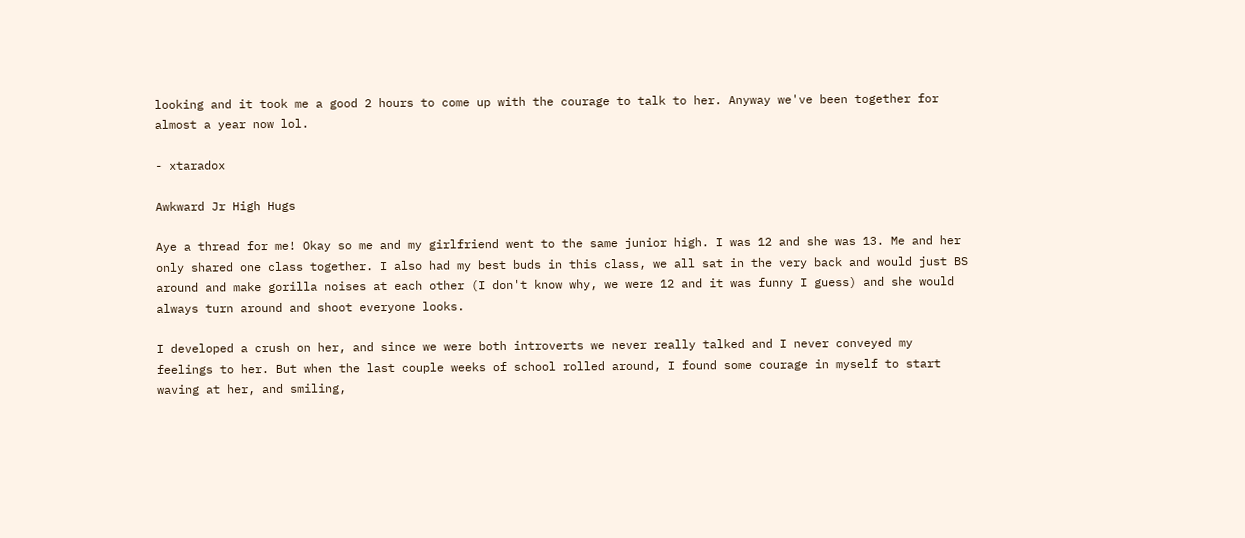looking and it took me a good 2 hours to come up with the courage to talk to her. Anyway we've been together for almost a year now lol.

- xtaradox

Awkward Jr High Hugs

Aye a thread for me! Okay so me and my girlfriend went to the same junior high. I was 12 and she was 13. Me and her only shared one class together. I also had my best buds in this class, we all sat in the very back and would just BS around and make gorilla noises at each other (I don't know why, we were 12 and it was funny I guess) and she would always turn around and shoot everyone looks.

I developed a crush on her, and since we were both introverts we never really talked and I never conveyed my feelings to her. But when the last couple weeks of school rolled around, I found some courage in myself to start waving at her, and smiling,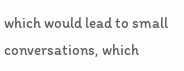which would lead to small conversations, which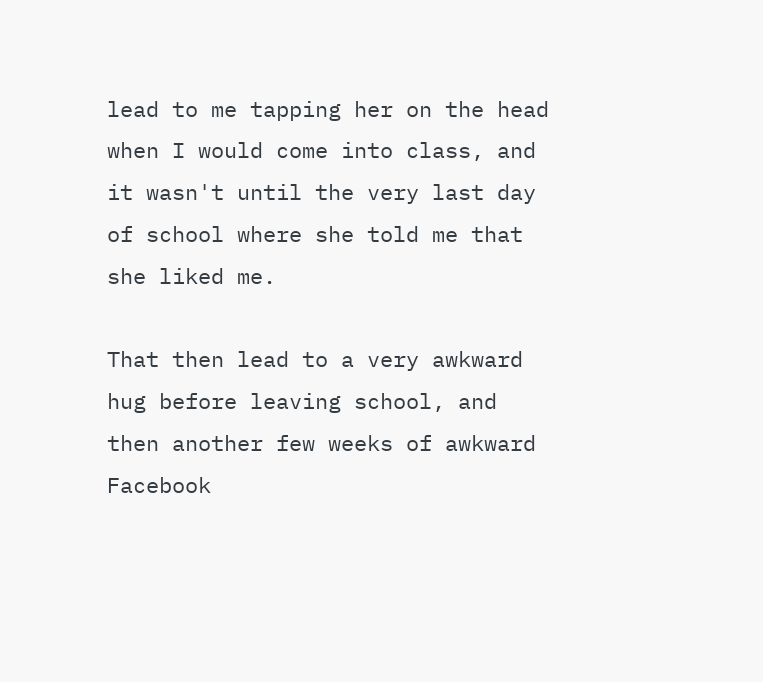lead to me tapping her on the head when I would come into class, and it wasn't until the very last day of school where she told me that she liked me.

That then lead to a very awkward hug before leaving school, and then another few weeks of awkward Facebook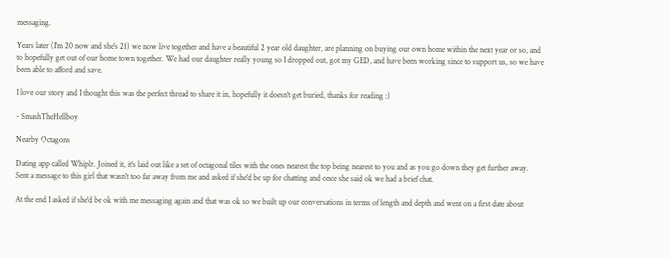messaging.

Years later (I'm 20 now and she's 21) we now live together and have a beautiful 2 year old daughter, are planning on buying our own home within the next year or so, and to hopefully get out of our home town together. We had our daughter really young so I dropped out, got my GED, and have been working since to support us, so we have been able to afford and save.

I love our story and I thought this was the perfect thread to share it in, hopefully it doesn't get buried, thanks for reading :)

- SmashTheHellboy

Nearby Octagons

Dating app called Whiplr. Joined it, it's laid out like a set of octagonal tiles with the ones nearest the top being nearest to you and as you go down they get further away. Sent a message to this girl that wasn't too far away from me and asked if she'd be up for chatting and once she said ok we had a brief chat.

At the end I asked if she'd be ok with me messaging again and that was ok so we built up our conversations in terms of length and depth and went on a first date about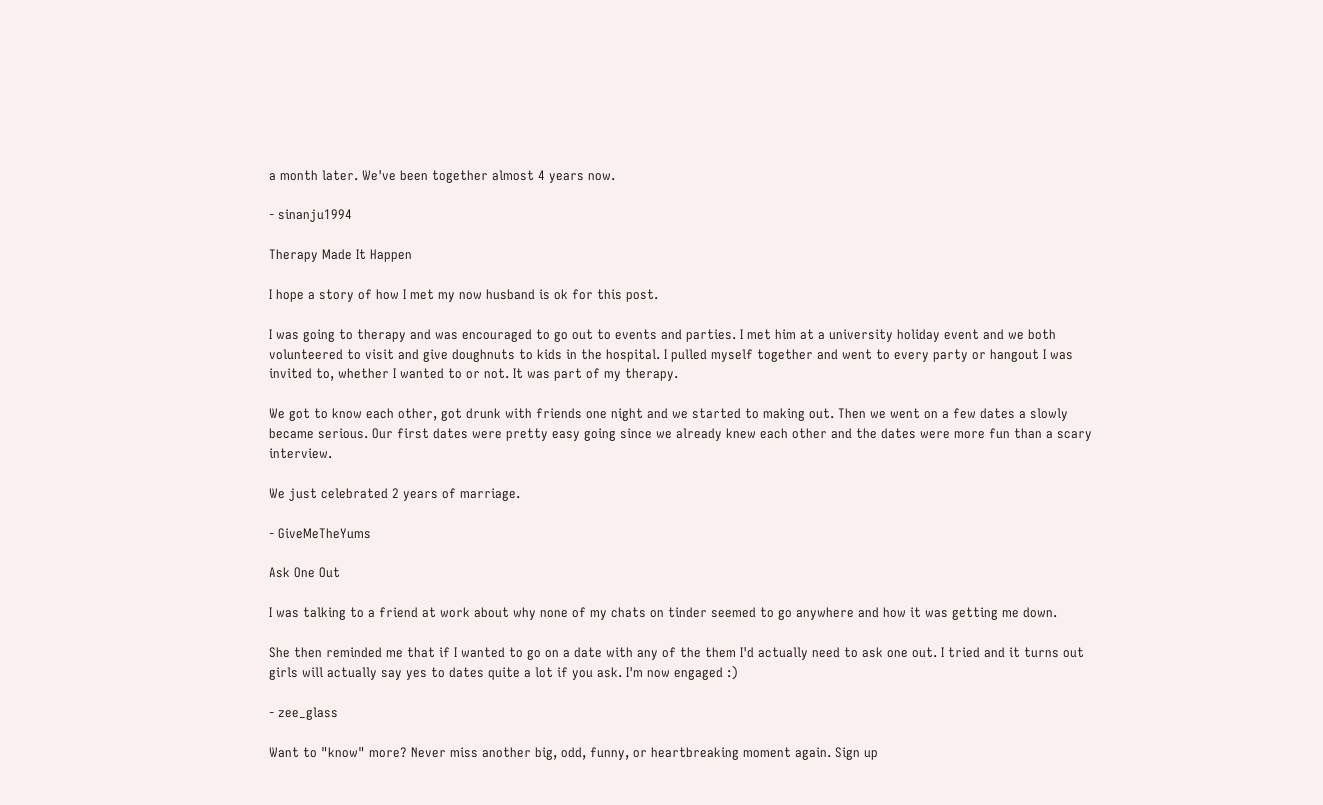a month later. We've been together almost 4 years now.

- sinanju1994

Therapy Made It Happen

I hope a story of how I met my now husband is ok for this post.

I was going to therapy and was encouraged to go out to events and parties. I met him at a university holiday event and we both volunteered to visit and give doughnuts to kids in the hospital. I pulled myself together and went to every party or hangout I was invited to, whether I wanted to or not. It was part of my therapy.

We got to know each other, got drunk with friends one night and we started to making out. Then we went on a few dates a slowly became serious. Our first dates were pretty easy going since we already knew each other and the dates were more fun than a scary interview.

We just celebrated 2 years of marriage.

- GiveMeTheYums

Ask One Out

I was talking to a friend at work about why none of my chats on tinder seemed to go anywhere and how it was getting me down.

She then reminded me that if I wanted to go on a date with any of the them I'd actually need to ask one out. I tried and it turns out girls will actually say yes to dates quite a lot if you ask. I'm now engaged :)

- zee_glass

Want to "know" more? Never miss another big, odd, funny, or heartbreaking moment again. Sign up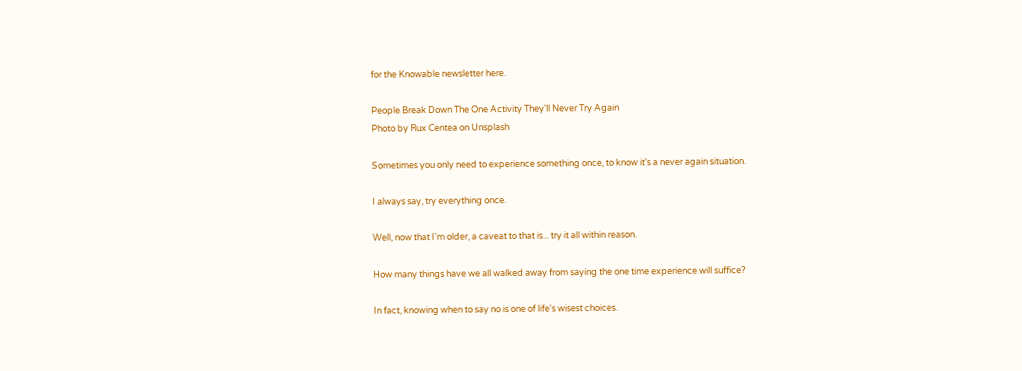for the Knowable newsletter here.

People Break Down The One Activity They'll Never Try Again
Photo by Rux Centea on Unsplash

Sometimes you only need to experience something once, to know it's a never again situation.

I always say, try everything once.

Well, now that I'm older, a caveat to that is... try it all within reason.

How many things have we all walked away from saying the one time experience will suffice?

In fact, knowing when to say no is one of life's wisest choices.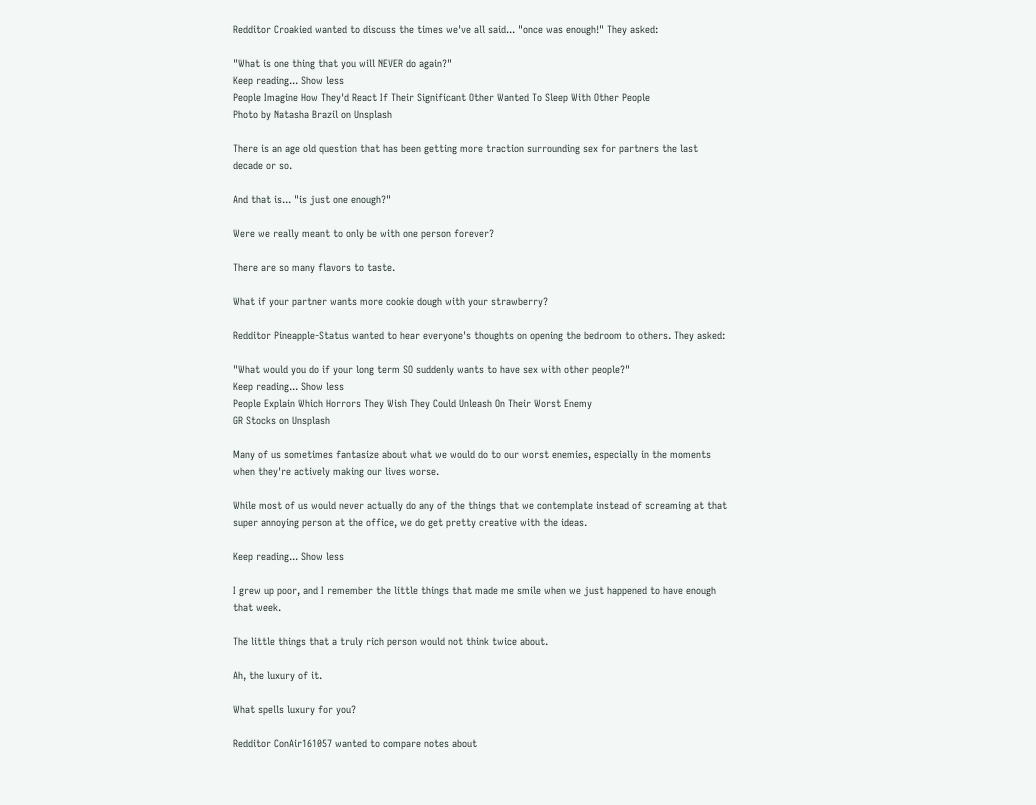Redditor Croakied wanted to discuss the times we've all said... "once was enough!" They asked:

"What is one thing that you will NEVER do again?"
Keep reading... Show less
People Imagine How They'd React If Their Significant Other Wanted To Sleep With Other People
Photo by Natasha Brazil on Unsplash

There is an age old question that has been getting more traction surrounding sex for partners the last decade or so.

And that is... "is just one enough?"

Were we really meant to only be with one person forever?

There are so many flavors to taste.

What if your partner wants more cookie dough with your strawberry?

Redditor Pineapple-Status wanted to hear everyone's thoughts on opening the bedroom to others. They asked:

"What would you do if your long term SO suddenly wants to have sex with other people?"
Keep reading... Show less
People Explain Which Horrors They Wish They Could Unleash On Their Worst Enemy
GR Stocks on Unsplash

Many of us sometimes fantasize about what we would do to our worst enemies, especially in the moments when they're actively making our lives worse.

While most of us would never actually do any of the things that we contemplate instead of screaming at that super annoying person at the office, we do get pretty creative with the ideas.

Keep reading... Show less

I grew up poor, and I remember the little things that made me smile when we just happened to have enough that week.

The little things that a truly rich person would not think twice about.

Ah, the luxury of it.

What spells luxury for you?

Redditor ConAir161057 wanted to compare notes about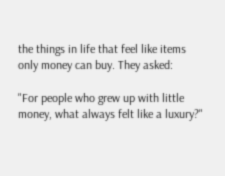the things in life that feel like items only money can buy. They asked:

"For people who grew up with little money, what always felt like a luxury?"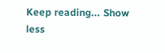Keep reading... Show less